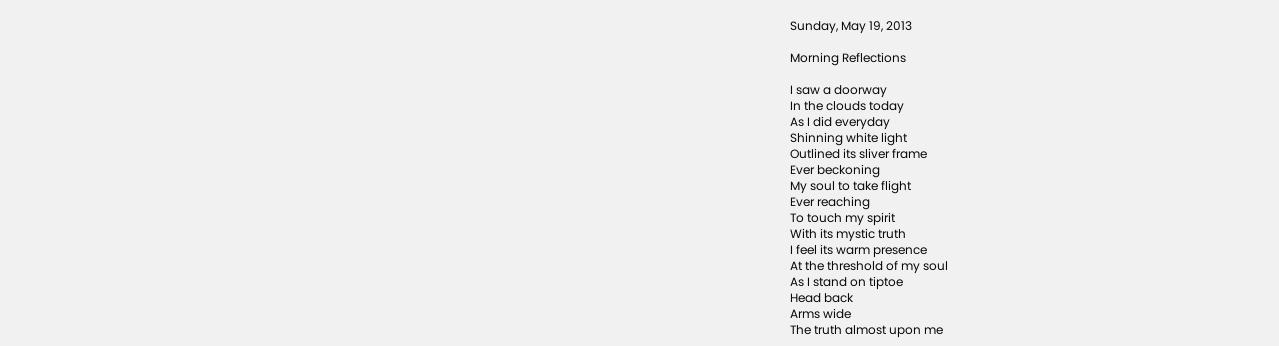Sunday, May 19, 2013

Morning Reflections

I saw a doorway
In the clouds today
As I did everyday
Shinning white light
Outlined its sliver frame
Ever beckoning
My soul to take flight
Ever reaching
To touch my spirit
With its mystic truth
I feel its warm presence
At the threshold of my soul
As I stand on tiptoe
Head back
Arms wide
The truth almost upon me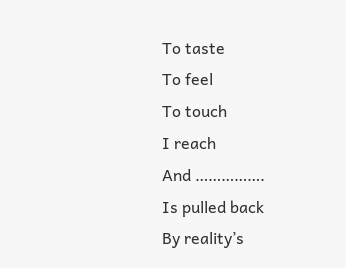To taste
To feel
To touch
I reach
And …………….
Is pulled back
By reality’s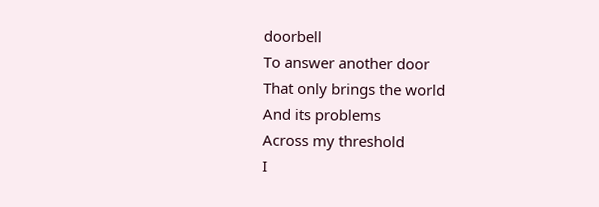doorbell
To answer another door
That only brings the world
And its problems
Across my threshold
I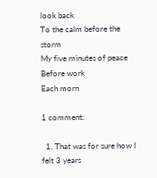look back
To the calm before the storm
My five minutes of peace
Before work
Each morn

1 comment:

  1. That was for sure how I felt 3 years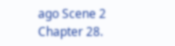ago Scene 2 Chapter 28.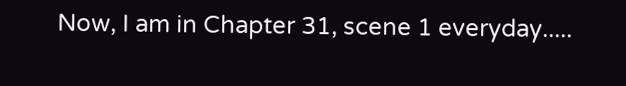Now, I am in Chapter 31, scene 1 everyday.....